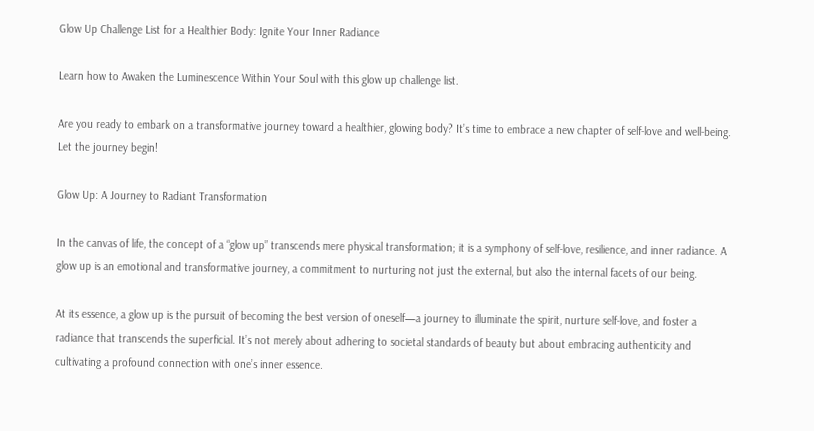Glow Up Challenge List for a Healthier Body: Ignite Your Inner Radiance

Learn how to Awaken the Luminescence Within Your Soul with this glow up challenge list.

Are you ready to embark on a transformative journey toward a healthier, glowing body? It’s time to embrace a new chapter of self-love and well-being. Let the journey begin!

Glow Up: A Journey to Radiant Transformation

In the canvas of life, the concept of a “glow up” transcends mere physical transformation; it is a symphony of self-love, resilience, and inner radiance. A glow up is an emotional and transformative journey, a commitment to nurturing not just the external, but also the internal facets of our being.

At its essence, a glow up is the pursuit of becoming the best version of oneself—a journey to illuminate the spirit, nurture self-love, and foster a radiance that transcends the superficial. It’s not merely about adhering to societal standards of beauty but about embracing authenticity and cultivating a profound connection with one’s inner essence.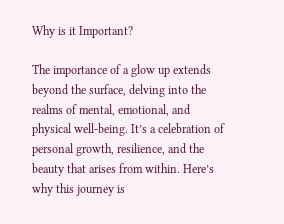Why is it Important?

The importance of a glow up extends beyond the surface, delving into the realms of mental, emotional, and physical well-being. It’s a celebration of personal growth, resilience, and the beauty that arises from within. Here’s why this journey is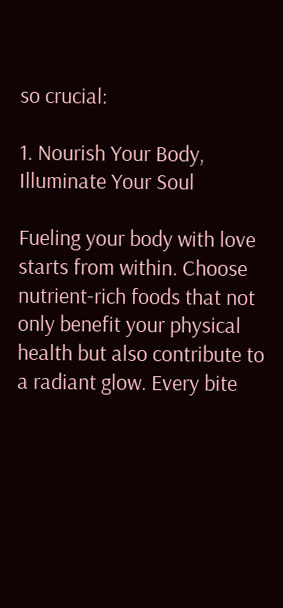so crucial:

1. Nourish Your Body, Illuminate Your Soul

Fueling your body with love starts from within. Choose nutrient-rich foods that not only benefit your physical health but also contribute to a radiant glow. Every bite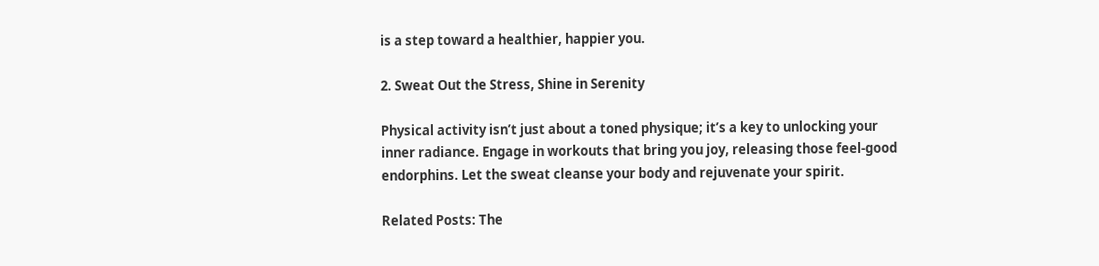is a step toward a healthier, happier you.

2. Sweat Out the Stress, Shine in Serenity

Physical activity isn’t just about a toned physique; it’s a key to unlocking your inner radiance. Engage in workouts that bring you joy, releasing those feel-good endorphins. Let the sweat cleanse your body and rejuvenate your spirit.

Related Posts: The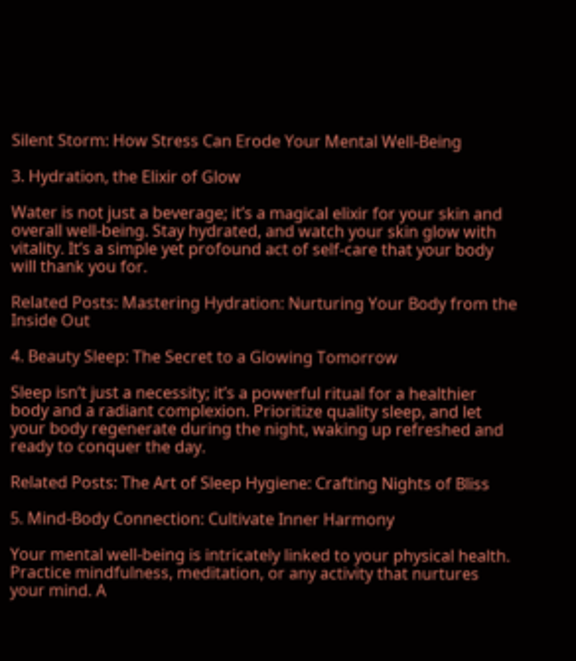Silent Storm: How Stress Can Erode Your Mental Well-Being

3. Hydration, the Elixir of Glow

Water is not just a beverage; it’s a magical elixir for your skin and overall well-being. Stay hydrated, and watch your skin glow with vitality. It’s a simple yet profound act of self-care that your body will thank you for.

Related Posts: Mastering Hydration: Nurturing Your Body from the Inside Out

4. Beauty Sleep: The Secret to a Glowing Tomorrow

Sleep isn’t just a necessity; it’s a powerful ritual for a healthier body and a radiant complexion. Prioritize quality sleep, and let your body regenerate during the night, waking up refreshed and ready to conquer the day.

Related Posts: The Art of Sleep Hygiene: Crafting Nights of Bliss

5. Mind-Body Connection: Cultivate Inner Harmony

Your mental well-being is intricately linked to your physical health. Practice mindfulness, meditation, or any activity that nurtures your mind. A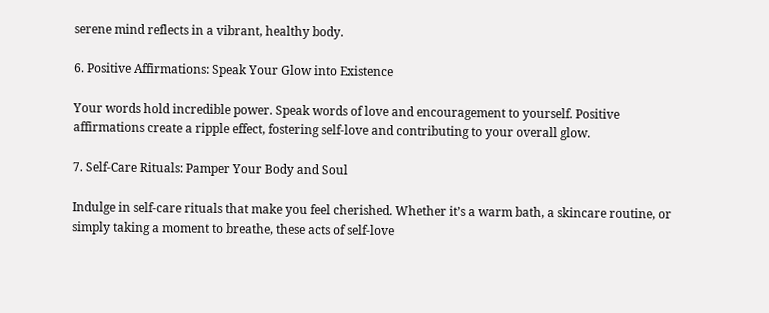serene mind reflects in a vibrant, healthy body.

6. Positive Affirmations: Speak Your Glow into Existence

Your words hold incredible power. Speak words of love and encouragement to yourself. Positive affirmations create a ripple effect, fostering self-love and contributing to your overall glow.

7. Self-Care Rituals: Pamper Your Body and Soul

Indulge in self-care rituals that make you feel cherished. Whether it’s a warm bath, a skincare routine, or simply taking a moment to breathe, these acts of self-love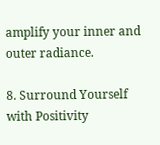amplify your inner and outer radiance.

8. Surround Yourself with Positivity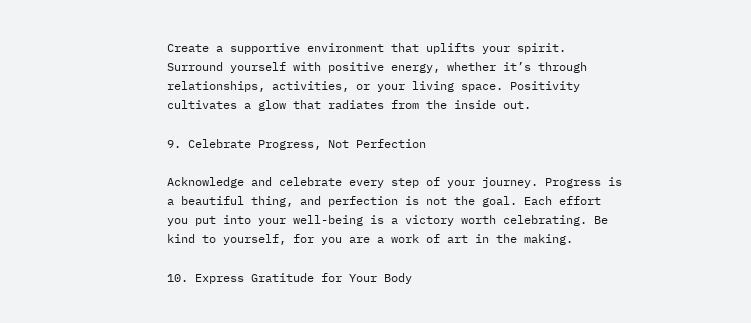Create a supportive environment that uplifts your spirit. Surround yourself with positive energy, whether it’s through relationships, activities, or your living space. Positivity cultivates a glow that radiates from the inside out.

9. Celebrate Progress, Not Perfection

Acknowledge and celebrate every step of your journey. Progress is a beautiful thing, and perfection is not the goal. Each effort you put into your well-being is a victory worth celebrating. Be kind to yourself, for you are a work of art in the making.

10. Express Gratitude for Your Body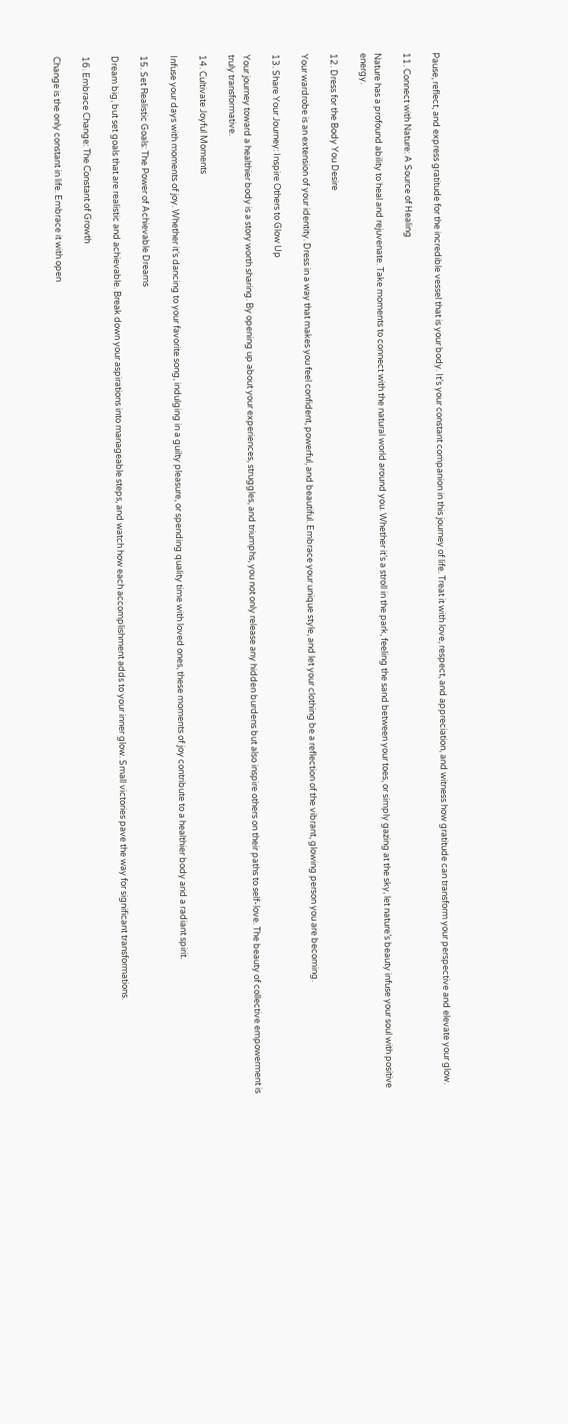Pause, reflect, and express gratitude for the incredible vessel that is your body. It’s your constant companion in this journey of life. Treat it with love, respect, and appreciation, and witness how gratitude can transform your perspective and elevate your glow.

11. Connect with Nature: A Source of Healing

Nature has a profound ability to heal and rejuvenate. Take moments to connect with the natural world around you. Whether it’s a stroll in the park, feeling the sand between your toes, or simply gazing at the sky, let nature’s beauty infuse your soul with positive energy.

12. Dress for the Body You Desire

Your wardrobe is an extension of your identity. Dress in a way that makes you feel confident, powerful, and beautiful. Embrace your unique style, and let your clothing be a reflection of the vibrant, glowing person you are becoming.

13. Share Your Journey: Inspire Others to Glow Up

Your journey toward a healthier body is a story worth sharing. By opening up about your experiences, struggles, and triumphs, you not only release any hidden burdens but also inspire others on their paths to self-love. The beauty of collective empowerment is truly transformative.

14. Cultivate Joyful Moments

Infuse your days with moments of joy. Whether it’s dancing to your favorite song, indulging in a guilty pleasure, or spending quality time with loved ones, these moments of joy contribute to a healthier body and a radiant spirit.

15. Set Realistic Goals: The Power of Achievable Dreams

Dream big, but set goals that are realistic and achievable. Break down your aspirations into manageable steps, and watch how each accomplishment adds to your inner glow. Small victories pave the way for significant transformations.

16. Embrace Change: The Constant of Growth

Change is the only constant in life. Embrace it with open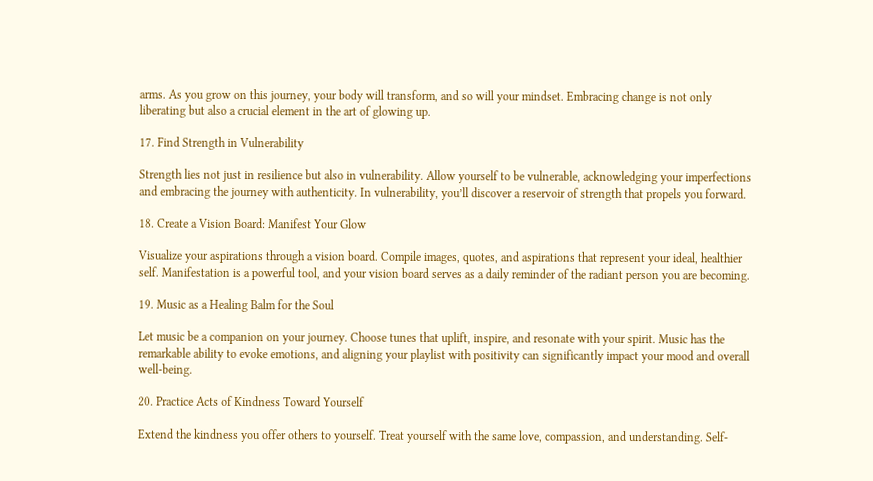arms. As you grow on this journey, your body will transform, and so will your mindset. Embracing change is not only liberating but also a crucial element in the art of glowing up.

17. Find Strength in Vulnerability

Strength lies not just in resilience but also in vulnerability. Allow yourself to be vulnerable, acknowledging your imperfections and embracing the journey with authenticity. In vulnerability, you’ll discover a reservoir of strength that propels you forward.

18. Create a Vision Board: Manifest Your Glow

Visualize your aspirations through a vision board. Compile images, quotes, and aspirations that represent your ideal, healthier self. Manifestation is a powerful tool, and your vision board serves as a daily reminder of the radiant person you are becoming.

19. Music as a Healing Balm for the Soul

Let music be a companion on your journey. Choose tunes that uplift, inspire, and resonate with your spirit. Music has the remarkable ability to evoke emotions, and aligning your playlist with positivity can significantly impact your mood and overall well-being.

20. Practice Acts of Kindness Toward Yourself

Extend the kindness you offer others to yourself. Treat yourself with the same love, compassion, and understanding. Self-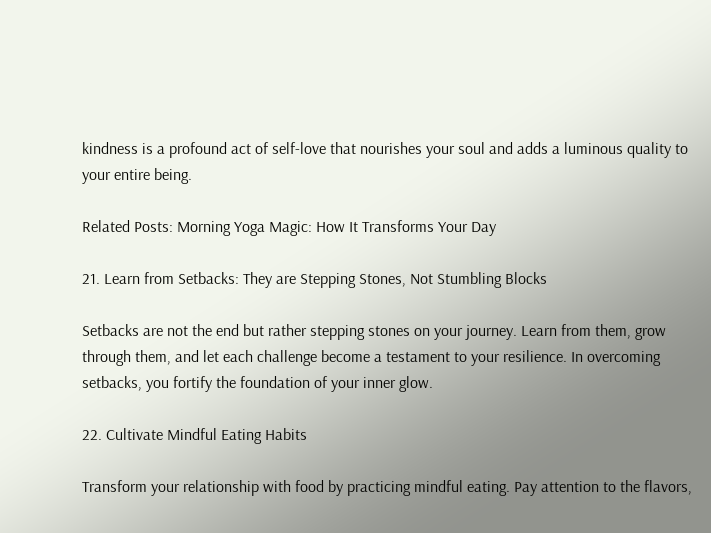kindness is a profound act of self-love that nourishes your soul and adds a luminous quality to your entire being.

Related Posts: Morning Yoga Magic: How It Transforms Your Day

21. Learn from Setbacks: They are Stepping Stones, Not Stumbling Blocks

Setbacks are not the end but rather stepping stones on your journey. Learn from them, grow through them, and let each challenge become a testament to your resilience. In overcoming setbacks, you fortify the foundation of your inner glow.

22. Cultivate Mindful Eating Habits

Transform your relationship with food by practicing mindful eating. Pay attention to the flavors,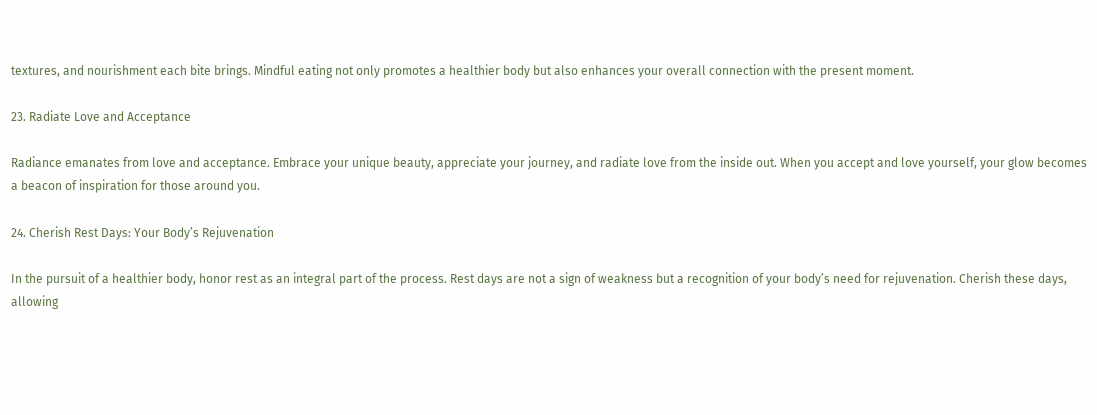textures, and nourishment each bite brings. Mindful eating not only promotes a healthier body but also enhances your overall connection with the present moment.

23. Radiate Love and Acceptance

Radiance emanates from love and acceptance. Embrace your unique beauty, appreciate your journey, and radiate love from the inside out. When you accept and love yourself, your glow becomes a beacon of inspiration for those around you.

24. Cherish Rest Days: Your Body’s Rejuvenation

In the pursuit of a healthier body, honor rest as an integral part of the process. Rest days are not a sign of weakness but a recognition of your body’s need for rejuvenation. Cherish these days, allowing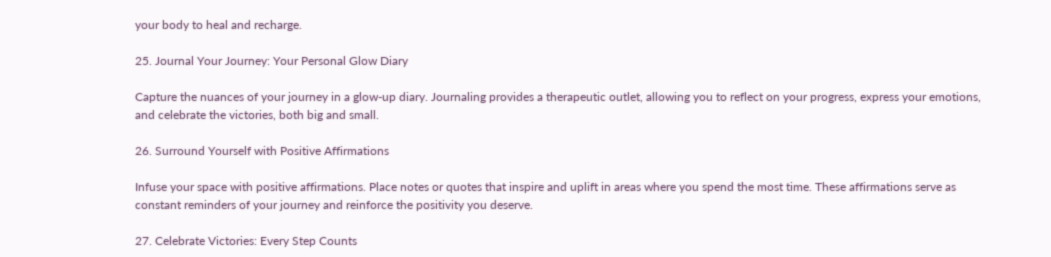your body to heal and recharge.

25. Journal Your Journey: Your Personal Glow Diary

Capture the nuances of your journey in a glow-up diary. Journaling provides a therapeutic outlet, allowing you to reflect on your progress, express your emotions, and celebrate the victories, both big and small.

26. Surround Yourself with Positive Affirmations

Infuse your space with positive affirmations. Place notes or quotes that inspire and uplift in areas where you spend the most time. These affirmations serve as constant reminders of your journey and reinforce the positivity you deserve.

27. Celebrate Victories: Every Step Counts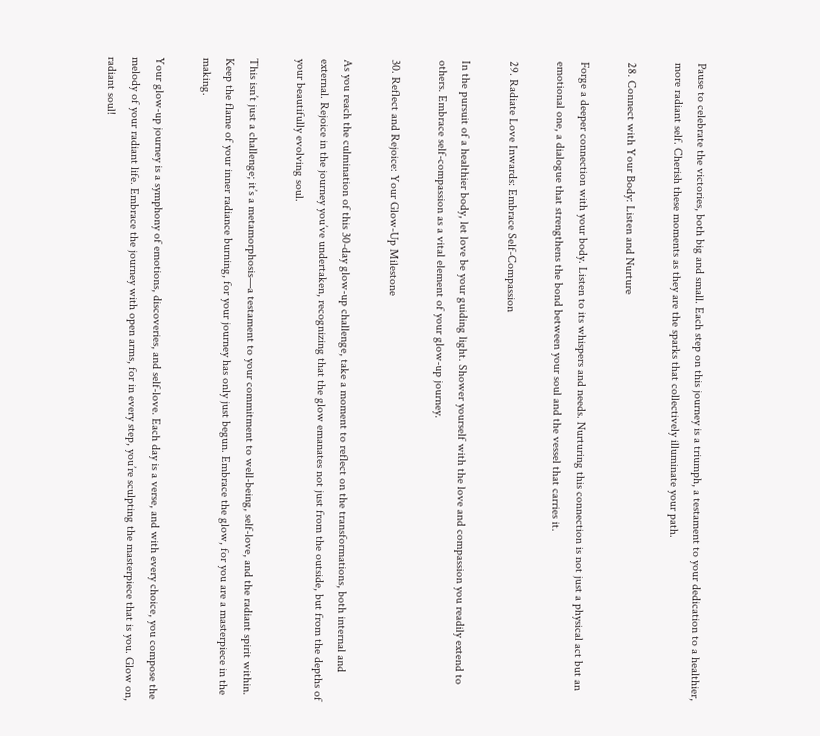Pause to celebrate the victories, both big and small. Each step on this journey is a triumph, a testament to your dedication to a healthier, more radiant self. Cherish these moments as they are the sparks that collectively illuminate your path.

28. Connect with Your Body: Listen and Nurture

Forge a deeper connection with your body. Listen to its whispers and needs. Nurturing this connection is not just a physical act but an emotional one, a dialogue that strengthens the bond between your soul and the vessel that carries it.

29. Radiate Love Inwards: Embrace Self-Compassion

In the pursuit of a healthier body, let love be your guiding light. Shower yourself with the love and compassion you readily extend to others. Embrace self-compassion as a vital element of your glow-up journey.

30. Reflect and Rejoice: Your Glow-Up Milestone

As you reach the culmination of this 30-day glow-up challenge, take a moment to reflect on the transformations, both internal and external. Rejoice in the journey you’ve undertaken, recognizing that the glow emanates not just from the outside, but from the depths of your beautifully evolving soul.

This isn’t just a challenge; it’s a metamorphosis—a testament to your commitment to well-being, self-love, and the radiant spirit within. Keep the flame of your inner radiance burning, for your journey has only just begun. Embrace the glow, for you are a masterpiece in the making.

Your glow-up journey is a symphony of emotions, discoveries, and self-love. Each day is a verse, and with every choice, you compose the melody of your radiant life. Embrace the journey with open arms, for in every step, you’re sculpting the masterpiece that is you. Glow on, radiant soul!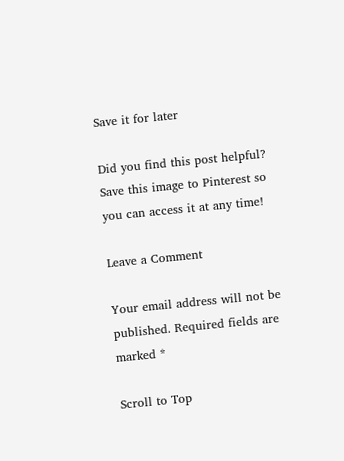Save it for later

Did you find this post helpful? Save this image to Pinterest so you can access it at any time!

Leave a Comment

Your email address will not be published. Required fields are marked *

Scroll to Top